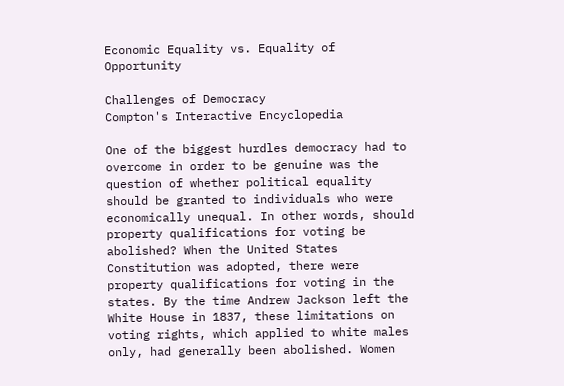Economic Equality vs. Equality of Opportunity

Challenges of Democracy
Compton's Interactive Encyclopedia

One of the biggest hurdles democracy had to overcome in order to be genuine was the question of whether political equality should be granted to individuals who were economically unequal. In other words, should property qualifications for voting be abolished? When the United States Constitution was adopted, there were property qualifications for voting in the states. By the time Andrew Jackson left the White House in 1837, these limitations on voting rights, which applied to white males only, had generally been abolished. Women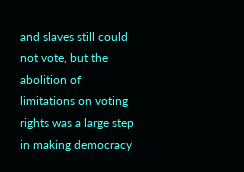and slaves still could not vote, but the abolition of limitations on voting rights was a large step in making democracy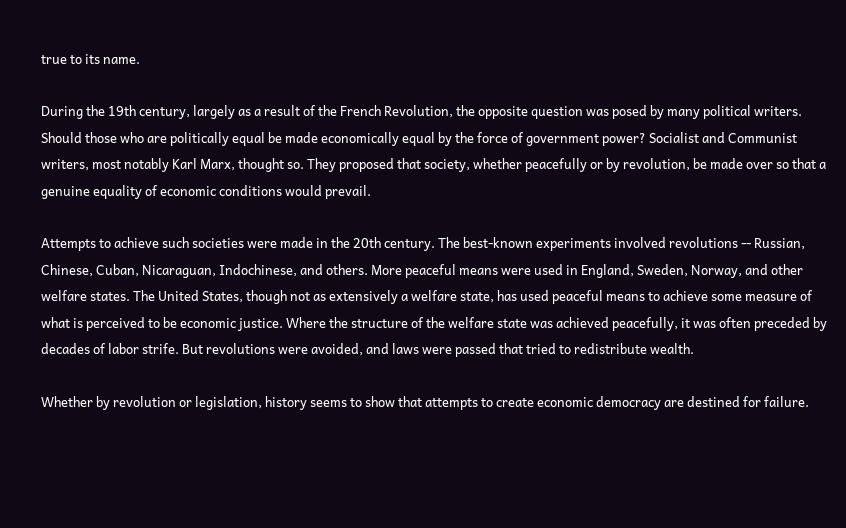true to its name.

During the 19th century, largely as a result of the French Revolution, the opposite question was posed by many political writers. Should those who are politically equal be made economically equal by the force of government power? Socialist and Communist writers, most notably Karl Marx, thought so. They proposed that society, whether peacefully or by revolution, be made over so that a genuine equality of economic conditions would prevail.

Attempts to achieve such societies were made in the 20th century. The best-known experiments involved revolutions -- Russian, Chinese, Cuban, Nicaraguan, Indochinese, and others. More peaceful means were used in England, Sweden, Norway, and other welfare states. The United States, though not as extensively a welfare state, has used peaceful means to achieve some measure of what is perceived to be economic justice. Where the structure of the welfare state was achieved peacefully, it was often preceded by decades of labor strife. But revolutions were avoided, and laws were passed that tried to redistribute wealth.

Whether by revolution or legislation, history seems to show that attempts to create economic democracy are destined for failure.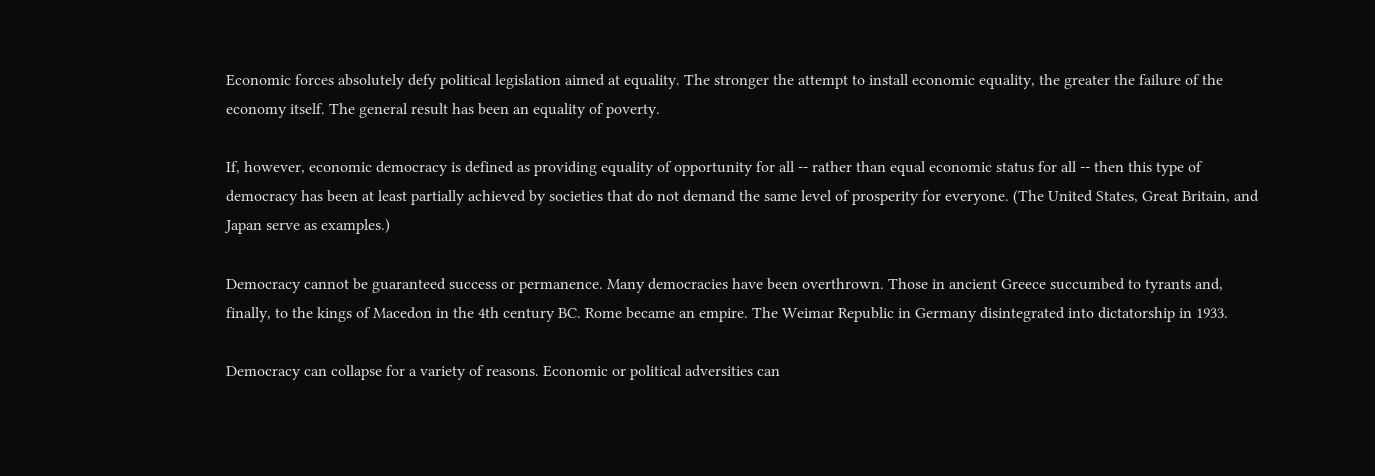Economic forces absolutely defy political legislation aimed at equality. The stronger the attempt to install economic equality, the greater the failure of the economy itself. The general result has been an equality of poverty.

If, however, economic democracy is defined as providing equality of opportunity for all -- rather than equal economic status for all -- then this type of democracy has been at least partially achieved by societies that do not demand the same level of prosperity for everyone. (The United States, Great Britain, and Japan serve as examples.)

Democracy cannot be guaranteed success or permanence. Many democracies have been overthrown. Those in ancient Greece succumbed to tyrants and, finally, to the kings of Macedon in the 4th century BC. Rome became an empire. The Weimar Republic in Germany disintegrated into dictatorship in 1933.

Democracy can collapse for a variety of reasons. Economic or political adversities can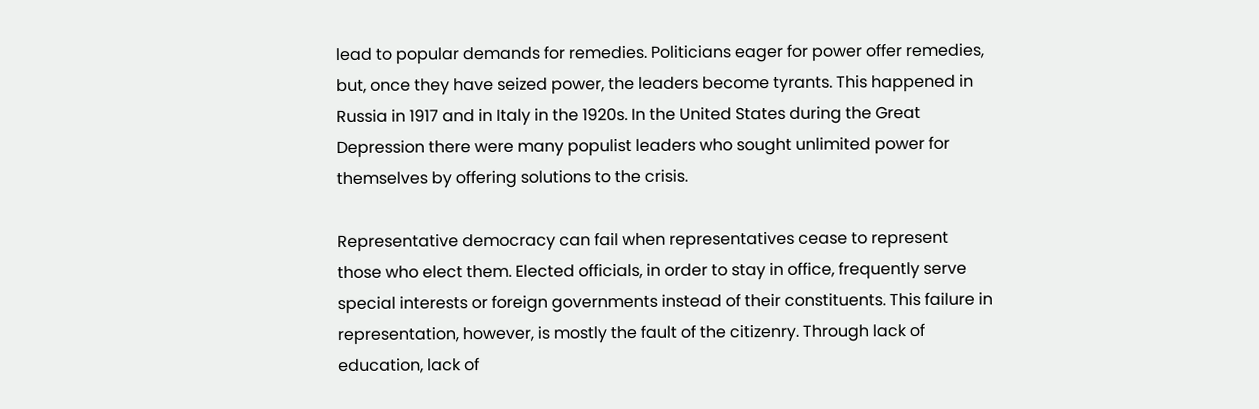lead to popular demands for remedies. Politicians eager for power offer remedies, but, once they have seized power, the leaders become tyrants. This happened in Russia in 1917 and in Italy in the 1920s. In the United States during the Great Depression there were many populist leaders who sought unlimited power for themselves by offering solutions to the crisis.

Representative democracy can fail when representatives cease to represent those who elect them. Elected officials, in order to stay in office, frequently serve special interests or foreign governments instead of their constituents. This failure in representation, however, is mostly the fault of the citizenry. Through lack of education, lack of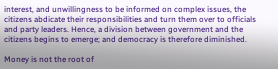interest, and unwillingness to be informed on complex issues, the citizens abdicate their responsibilities and turn them over to officials and party leaders. Hence, a division between government and the citizens begins to emerge; and democracy is therefore diminished.

Money is not the root of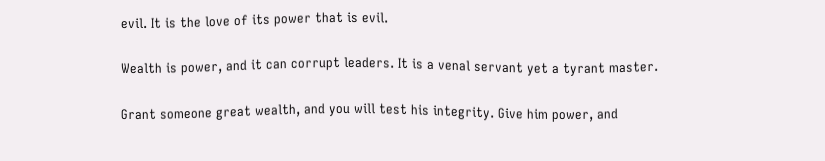evil. It is the love of its power that is evil.

Wealth is power, and it can corrupt leaders. It is a venal servant yet a tyrant master.

Grant someone great wealth, and you will test his integrity. Give him power, and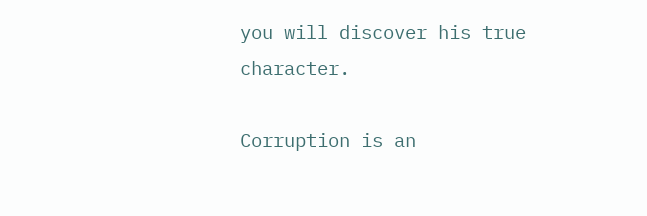you will discover his true character.

Corruption is an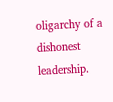oligarchy of a dishonest leadership.